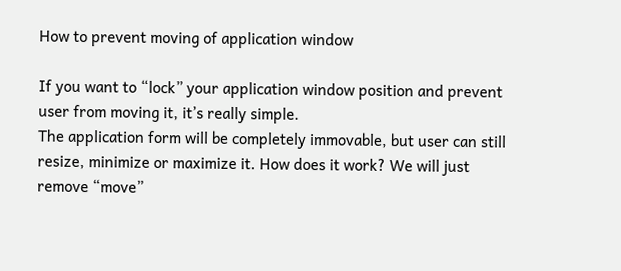How to prevent moving of application window

If you want to “lock” your application window position and prevent user from moving it, it’s really simple.
The application form will be completely immovable, but user can still resize, minimize or maximize it. How does it work? We will just remove “move”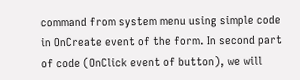command from system menu using simple code in OnCreate event of the form. In second part of code (OnClick event of button), we will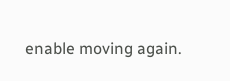enable moving again.